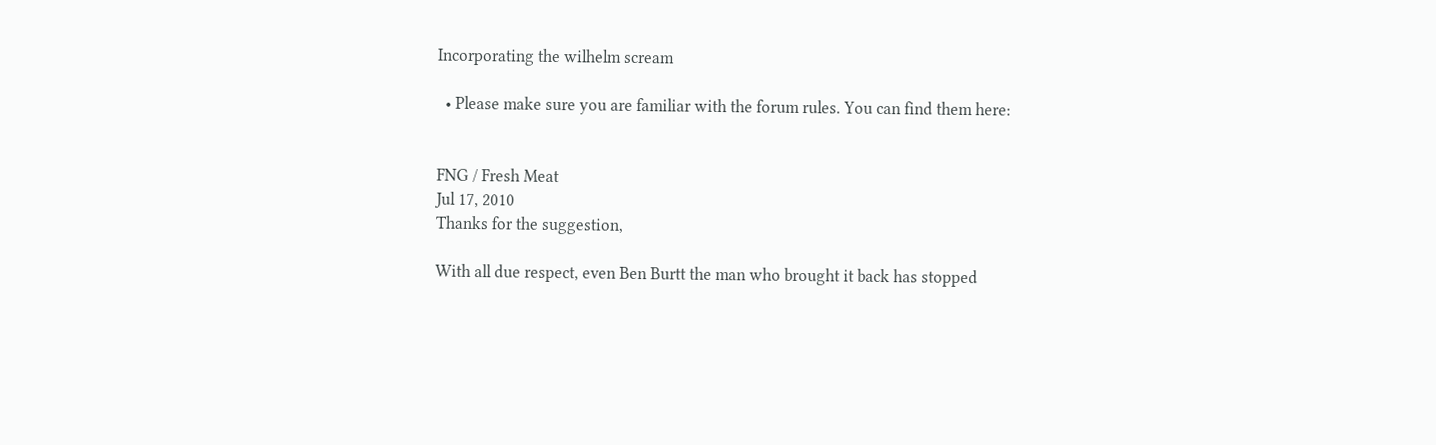Incorporating the wilhelm scream

  • Please make sure you are familiar with the forum rules. You can find them here:


FNG / Fresh Meat
Jul 17, 2010
Thanks for the suggestion,

With all due respect, even Ben Burtt the man who brought it back has stopped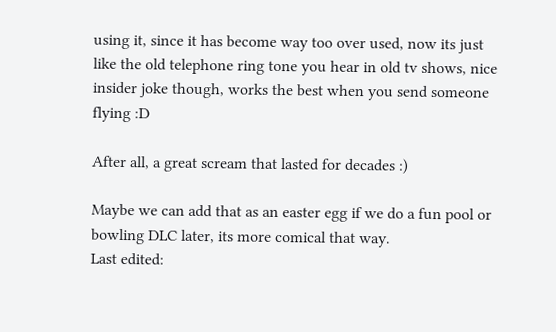using it, since it has become way too over used, now its just like the old telephone ring tone you hear in old tv shows, nice insider joke though, works the best when you send someone flying :D

After all, a great scream that lasted for decades :)

Maybe we can add that as an easter egg if we do a fun pool or bowling DLC later, its more comical that way.
Last edited: